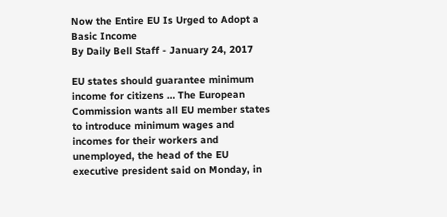Now the Entire EU Is Urged to Adopt a Basic Income
By Daily Bell Staff - January 24, 2017

EU states should guarantee minimum income for citizens … The European Commission wants all EU member states to introduce minimum wages and incomes for their workers and unemployed, the head of the EU executive president said on Monday, in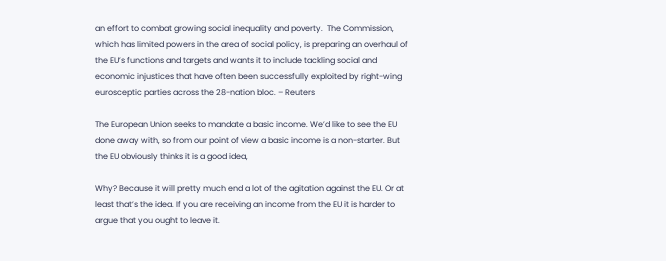an effort to combat growing social inequality and poverty.  The Commission, which has limited powers in the area of social policy, is preparing an overhaul of the EU’s functions and targets and wants it to include tackling social and economic injustices that have often been successfully exploited by right-wing eurosceptic parties across the 28-nation bloc. – Reuters

The European Union seeks to mandate a basic income. We’d like to see the EU done away with, so from our point of view a basic income is a non-starter. But the EU obviously thinks it is a good idea,

Why? Because it will pretty much end a lot of the agitation against the EU. Or at least that’s the idea. If you are receiving an income from the EU it is harder to argue that you ought to leave it.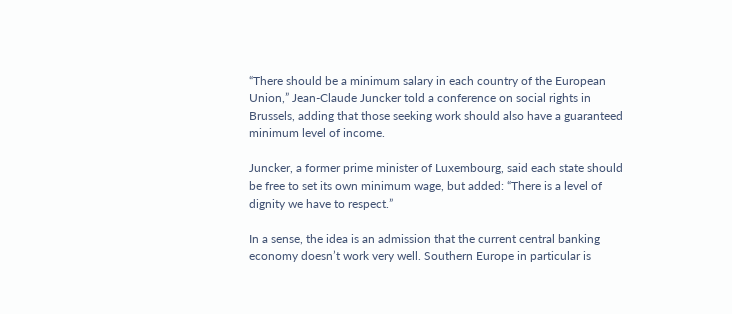“There should be a minimum salary in each country of the European Union,” Jean-Claude Juncker told a conference on social rights in Brussels, adding that those seeking work should also have a guaranteed minimum level of income.

Juncker, a former prime minister of Luxembourg, said each state should be free to set its own minimum wage, but added: “There is a level of dignity we have to respect.”

In a sense, the idea is an admission that the current central banking  economy doesn’t work very well. Southern Europe in particular is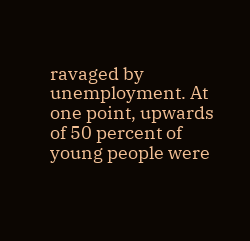ravaged by unemployment. At one point, upwards of 50 percent of young people were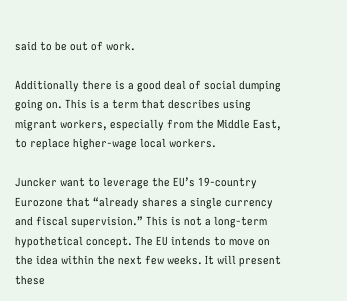said to be out of work.

Additionally there is a good deal of social dumping going on. This is a term that describes using migrant workers, especially from the Middle East, to replace higher-wage local workers.

Juncker want to leverage the EU’s 19-country Eurozone that “already shares a single currency and fiscal supervision.” This is not a long-term hypothetical concept. The EU intends to move on the idea within the next few weeks. It will present these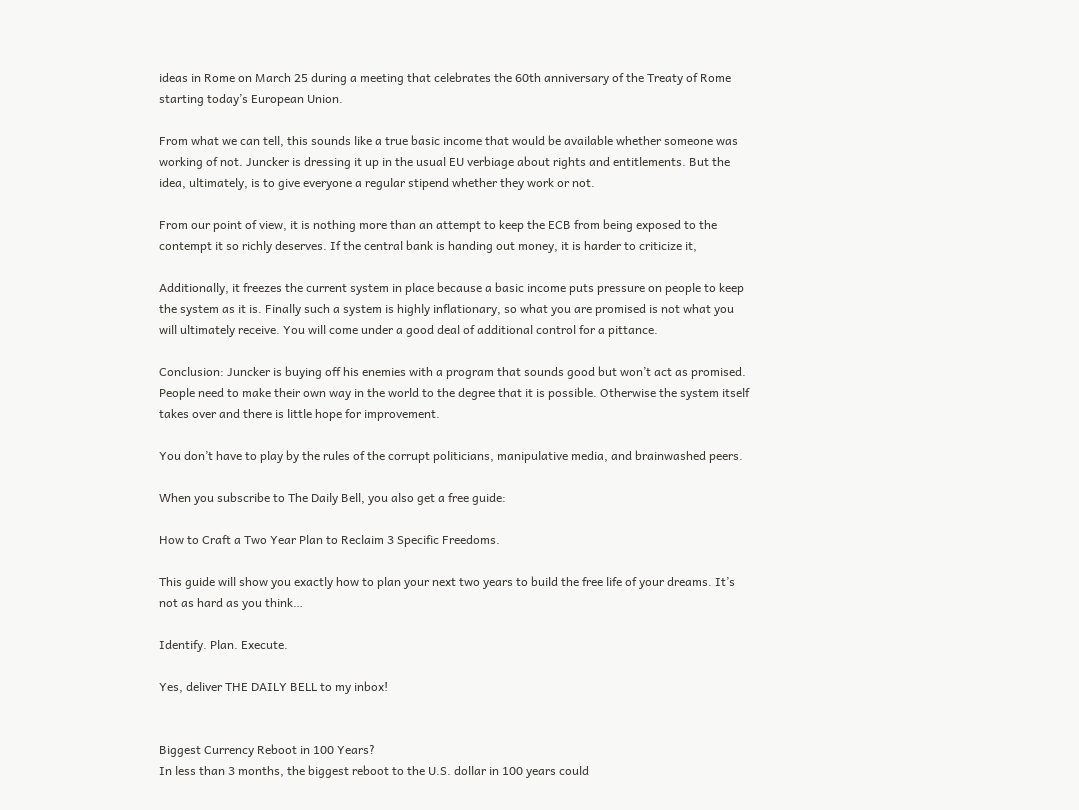ideas in Rome on March 25 during a meeting that celebrates the 60th anniversary of the Treaty of Rome starting today’s European Union.

From what we can tell, this sounds like a true basic income that would be available whether someone was working of not. Juncker is dressing it up in the usual EU verbiage about rights and entitlements. But the idea, ultimately, is to give everyone a regular stipend whether they work or not.

From our point of view, it is nothing more than an attempt to keep the ECB from being exposed to the contempt it so richly deserves. If the central bank is handing out money, it is harder to criticize it,

Additionally, it freezes the current system in place because a basic income puts pressure on people to keep the system as it is. Finally such a system is highly inflationary, so what you are promised is not what you will ultimately receive. You will come under a good deal of additional control for a pittance.

Conclusion: Juncker is buying off his enemies with a program that sounds good but won’t act as promised. People need to make their own way in the world to the degree that it is possible. Otherwise the system itself takes over and there is little hope for improvement.

You don’t have to play by the rules of the corrupt politicians, manipulative media, and brainwashed peers.

When you subscribe to The Daily Bell, you also get a free guide:

How to Craft a Two Year Plan to Reclaim 3 Specific Freedoms.

This guide will show you exactly how to plan your next two years to build the free life of your dreams. It’s not as hard as you think…

Identify. Plan. Execute.

Yes, deliver THE DAILY BELL to my inbox!


Biggest Currency Reboot in 100 Years?
In less than 3 months, the biggest reboot to the U.S. dollar in 100 years could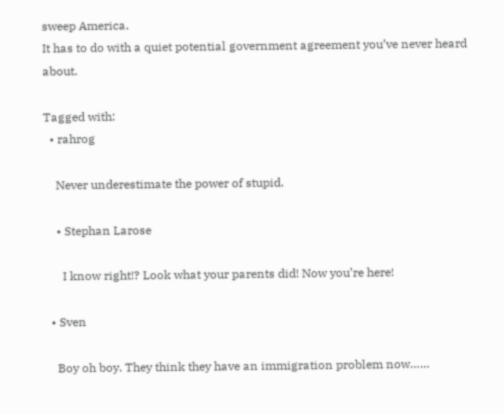sweep America.
It has to do with a quiet potential government agreement you’ve never heard about.

Tagged with:
  • rahrog

    Never underestimate the power of stupid.

    • Stephan Larose

      I know right!? Look what your parents did! Now you’re here!

  • Sven

    Boy oh boy. They think they have an immigration problem now……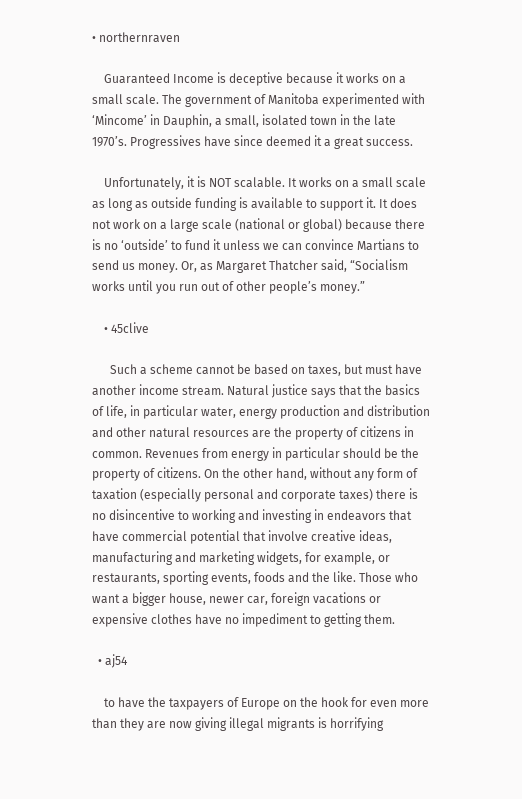• northernraven

    Guaranteed Income is deceptive because it works on a small scale. The government of Manitoba experimented with ‘Mincome’ in Dauphin, a small, isolated town in the late 1970’s. Progressives have since deemed it a great success.

    Unfortunately, it is NOT scalable. It works on a small scale as long as outside funding is available to support it. It does not work on a large scale (national or global) because there is no ‘outside’ to fund it unless we can convince Martians to send us money. Or, as Margaret Thatcher said, “Socialism works until you run out of other people’s money.”

    • 45clive

      Such a scheme cannot be based on taxes, but must have another income stream. Natural justice says that the basics of life, in particular water, energy production and distribution and other natural resources are the property of citizens in common. Revenues from energy in particular should be the property of citizens. On the other hand, without any form of taxation (especially personal and corporate taxes) there is no disincentive to working and investing in endeavors that have commercial potential that involve creative ideas, manufacturing and marketing widgets, for example, or restaurants, sporting events, foods and the like. Those who want a bigger house, newer car, foreign vacations or expensive clothes have no impediment to getting them.

  • aj54

    to have the taxpayers of Europe on the hook for even more than they are now giving illegal migrants is horrifying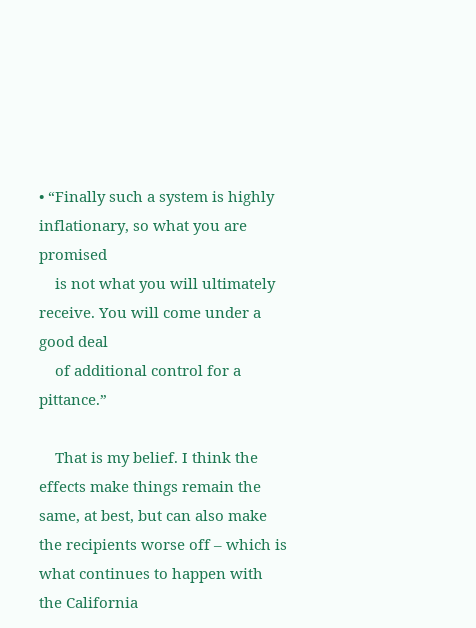• “Finally such a system is highly inflationary, so what you are promised
    is not what you will ultimately receive. You will come under a good deal
    of additional control for a pittance.”

    That is my belief. I think the effects make things remain the same, at best, but can also make the recipients worse off – which is what continues to happen with the California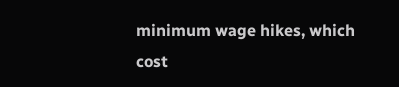minimum wage hikes, which cost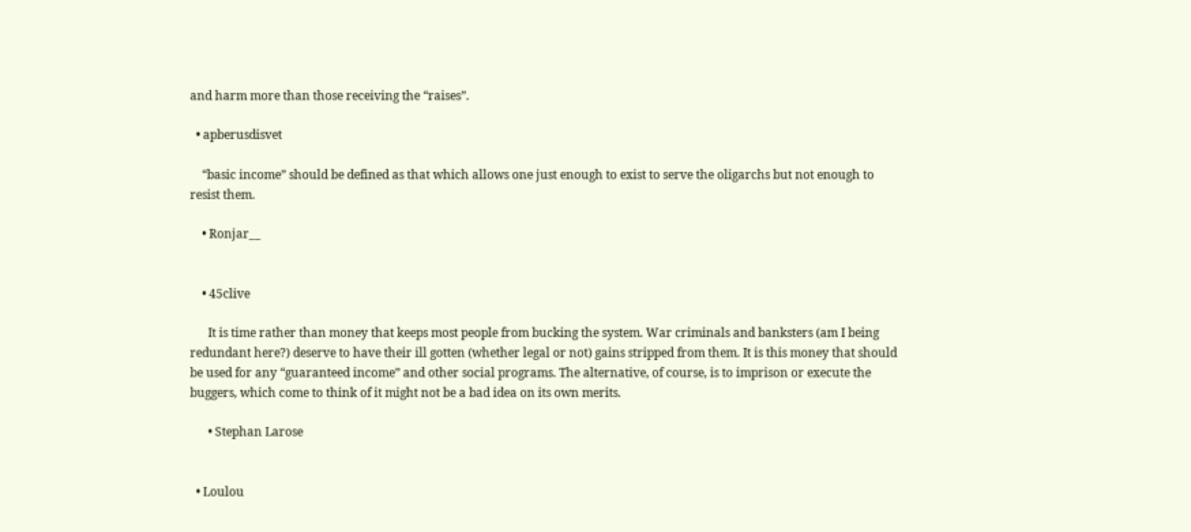and harm more than those receiving the “raises”.

  • apberusdisvet

    “basic income” should be defined as that which allows one just enough to exist to serve the oligarchs but not enough to resist them.

    • Ronjar__


    • 45clive

      It is time rather than money that keeps most people from bucking the system. War criminals and banksters (am I being redundant here?) deserve to have their ill gotten (whether legal or not) gains stripped from them. It is this money that should be used for any “guaranteed income” and other social programs. The alternative, of course, is to imprison or execute the buggers, which come to think of it might not be a bad idea on its own merits.

      • Stephan Larose


  • Loulou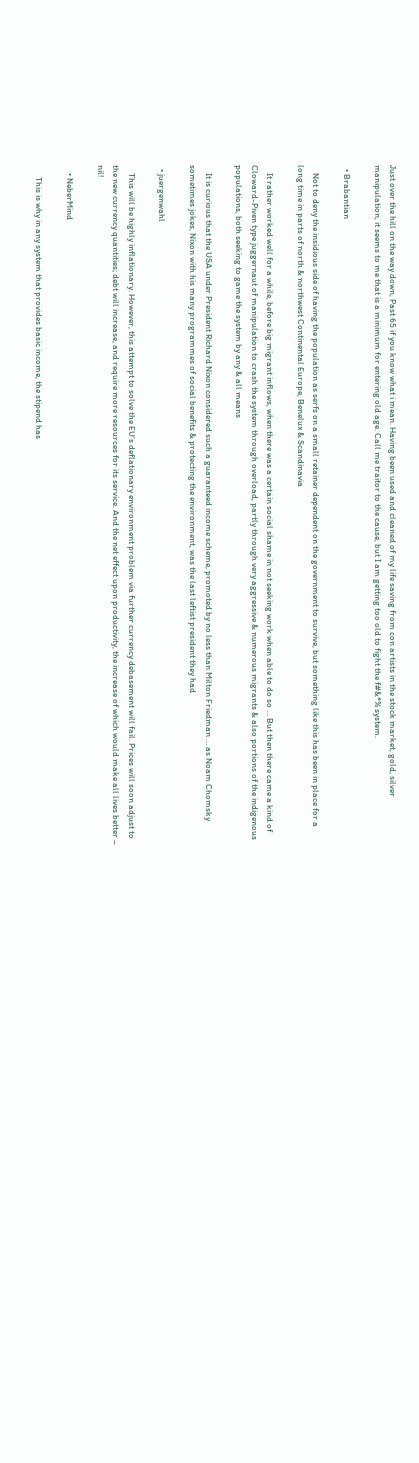Just over the hill on the way down, Past 65 if you know what i mean. Having been used and cleaned of my life saving from con artists in the stock market, gold, silver manipulation, it seems to me that is a minimum for entering old age. Call me traitor to the cause, but I am getting too old to fight the f#&*% system.

  • Brabantian

    Not to deny the insidious side of having the population as serfs on a small retainer dependent on the government to survive, but something like this has been in place for a long time in parts of north & northwest Continental Europe, Benelux & Scandinavia

    It rather worked well for a while, before big migrant inflows, when there was a certain social shame in not seeking work when able to do so … But then there came a kind of Cloward-Piven type juggernaut of manipulation to crash the system through overload, partly through very aggressive & numerous migrants & also portions of the indigenous populations, both seeking to game the system by any & all means

    It is curious that the USA under President Richard Nixon considered such a guaranteed income scheme, promoted by no less than Milton Friedman … as Noam Chomsky sometimes jokes, Nixon with his many programmes of social benefits & protecting the environment, was the last leftist president they had

  • juergenwahl

    This will be highly inflationary. However, this attempt to solve the EU’s deflationary environment problem via further currency debasement will fail. Prices will soon adjust to the new currency quantities; debt will increase, and require more resources for its service. And the net effect upon productivity, the increase of which would make all lives better – nil!

    • NeberMind

      This is why in any system that provides basic income, the stipend has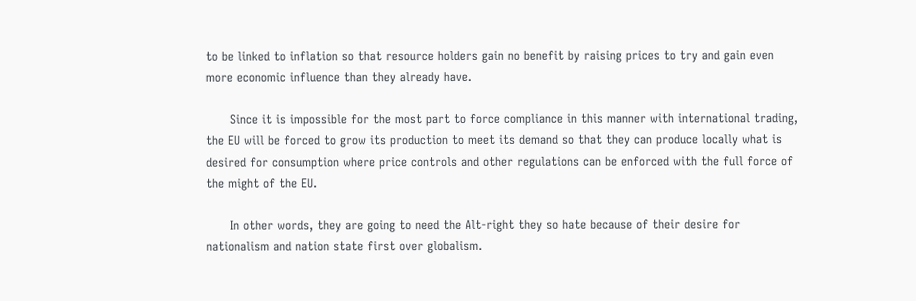to be linked to inflation so that resource holders gain no benefit by raising prices to try and gain even more economic influence than they already have.

      Since it is impossible for the most part to force compliance in this manner with international trading, the EU will be forced to grow its production to meet its demand so that they can produce locally what is desired for consumption where price controls and other regulations can be enforced with the full force of the might of the EU.

      In other words, they are going to need the Alt-right they so hate because of their desire for nationalism and nation state first over globalism.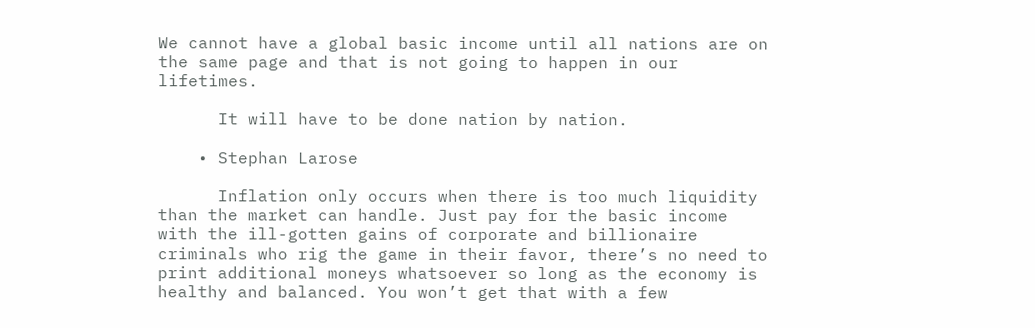We cannot have a global basic income until all nations are on the same page and that is not going to happen in our lifetimes.

      It will have to be done nation by nation.

    • Stephan Larose

      Inflation only occurs when there is too much liquidity than the market can handle. Just pay for the basic income with the ill-gotten gains of corporate and billionaire criminals who rig the game in their favor, there’s no need to print additional moneys whatsoever so long as the economy is healthy and balanced. You won’t get that with a few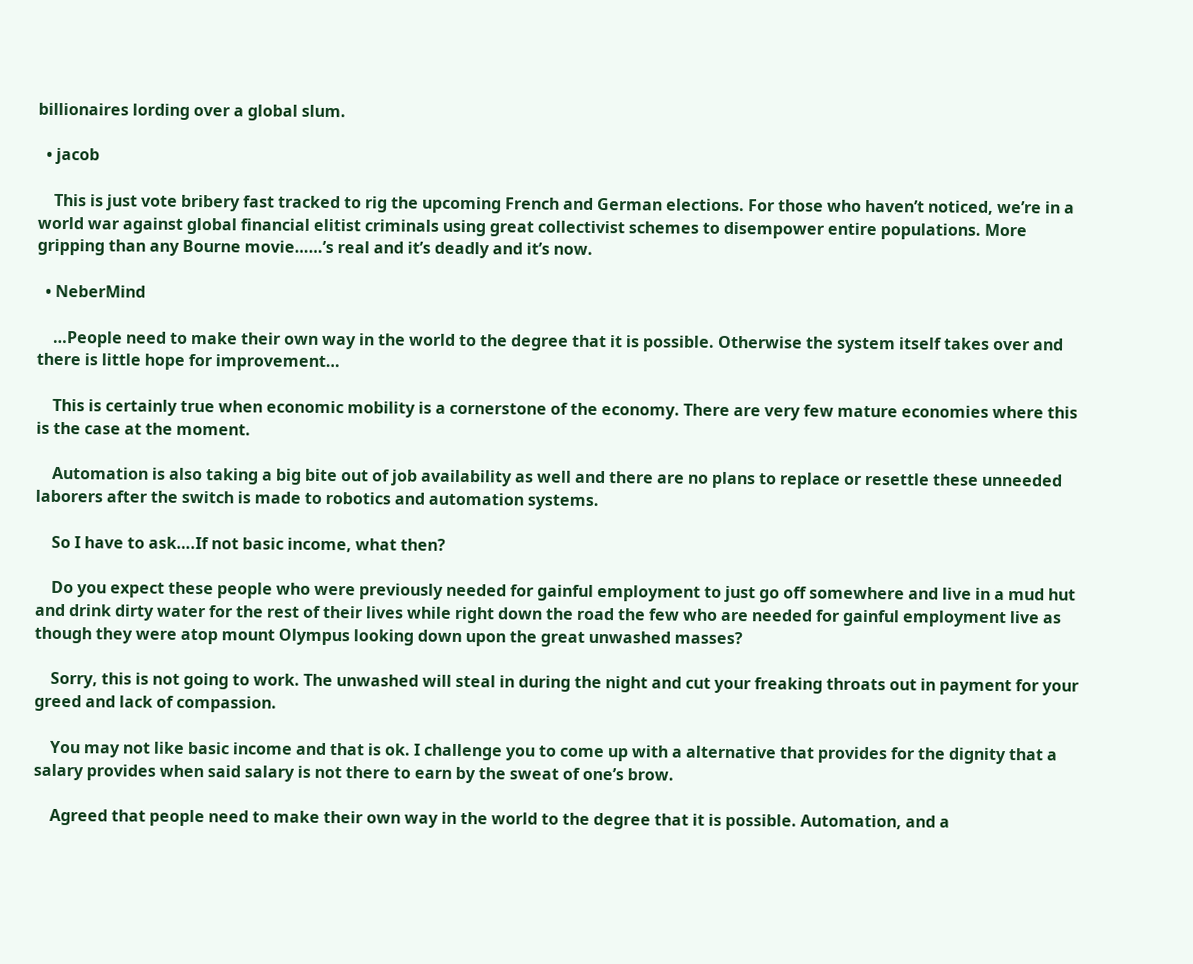billionaires lording over a global slum.

  • jacob

    This is just vote bribery fast tracked to rig the upcoming French and German elections. For those who haven’t noticed, we’re in a world war against global financial elitist criminals using great collectivist schemes to disempower entire populations. More gripping than any Bourne movie……’s real and it’s deadly and it’s now.

  • NeberMind

    …People need to make their own way in the world to the degree that it is possible. Otherwise the system itself takes over and there is little hope for improvement…

    This is certainly true when economic mobility is a cornerstone of the economy. There are very few mature economies where this is the case at the moment.

    Automation is also taking a big bite out of job availability as well and there are no plans to replace or resettle these unneeded laborers after the switch is made to robotics and automation systems.

    So I have to ask….If not basic income, what then?

    Do you expect these people who were previously needed for gainful employment to just go off somewhere and live in a mud hut and drink dirty water for the rest of their lives while right down the road the few who are needed for gainful employment live as though they were atop mount Olympus looking down upon the great unwashed masses?

    Sorry, this is not going to work. The unwashed will steal in during the night and cut your freaking throats out in payment for your greed and lack of compassion.

    You may not like basic income and that is ok. I challenge you to come up with a alternative that provides for the dignity that a salary provides when said salary is not there to earn by the sweat of one’s brow.

    Agreed that people need to make their own way in the world to the degree that it is possible. Automation, and a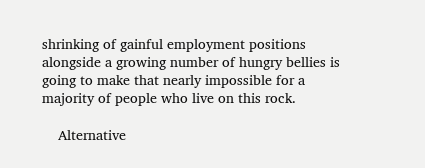shrinking of gainful employment positions alongside a growing number of hungry bellies is going to make that nearly impossible for a majority of people who live on this rock.

    Alternative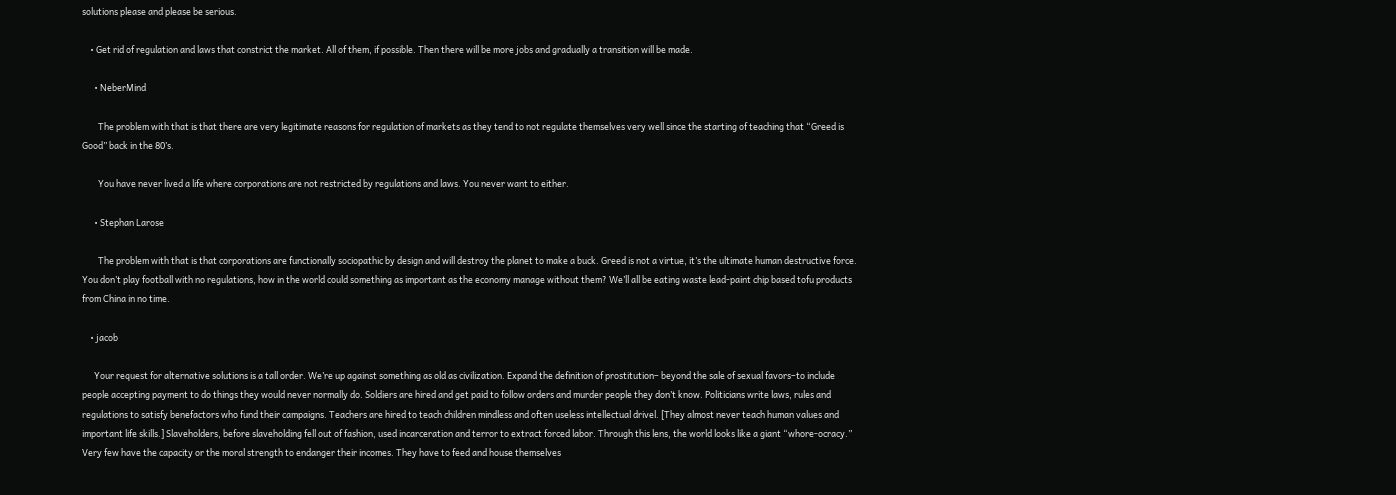solutions please and please be serious.

    • Get rid of regulation and laws that constrict the market. All of them, if possible. Then there will be more jobs and gradually a transition will be made.

      • NeberMind

        The problem with that is that there are very legitimate reasons for regulation of markets as they tend to not regulate themselves very well since the starting of teaching that “Greed is Good” back in the 80’s.

        You have never lived a life where corporations are not restricted by regulations and laws. You never want to either.

      • Stephan Larose

        The problem with that is that corporations are functionally sociopathic by design and will destroy the planet to make a buck. Greed is not a virtue, it’s the ultimate human destructive force. You don’t play football with no regulations, how in the world could something as important as the economy manage without them? We’ll all be eating waste lead-paint chip based tofu products from China in no time.

    • jacob

      Your request for alternative solutions is a tall order. We’re up against something as old as civilization. Expand the definition of prostitution– beyond the sale of sexual favors–to include people accepting payment to do things they would never normally do. Soldiers are hired and get paid to follow orders and murder people they don’t know. Politicians write laws, rules and regulations to satisfy benefactors who fund their campaigns. Teachers are hired to teach children mindless and often useless intellectual drivel. [They almost never teach human values and important life skills.] Slaveholders, before slaveholding fell out of fashion, used incarceration and terror to extract forced labor. Through this lens, the world looks like a giant “whore-ocracy.” Very few have the capacity or the moral strength to endanger their incomes. They have to feed and house themselves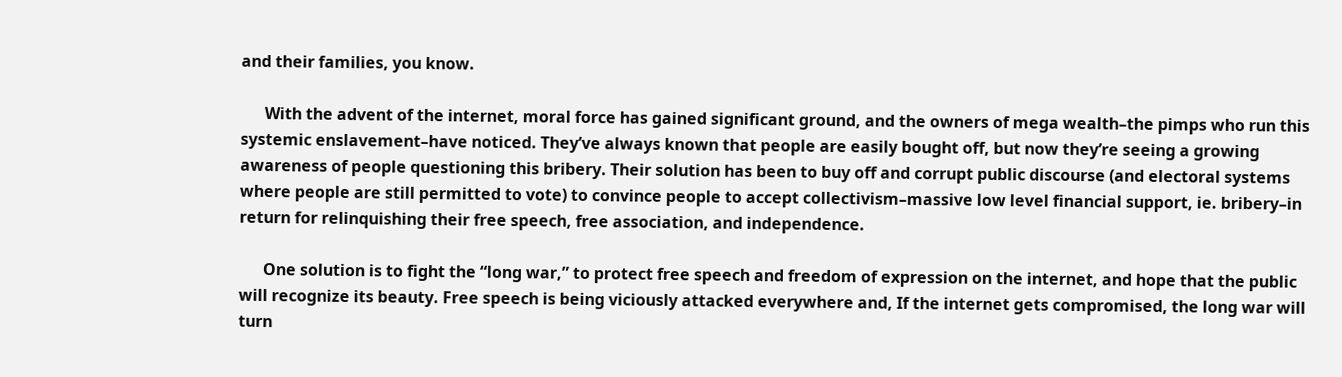and their families, you know.

      With the advent of the internet, moral force has gained significant ground, and the owners of mega wealth–the pimps who run this systemic enslavement–have noticed. They’ve always known that people are easily bought off, but now they’re seeing a growing awareness of people questioning this bribery. Their solution has been to buy off and corrupt public discourse (and electoral systems where people are still permitted to vote) to convince people to accept collectivism–massive low level financial support, ie. bribery–in return for relinquishing their free speech, free association, and independence.

      One solution is to fight the “long war,” to protect free speech and freedom of expression on the internet, and hope that the public will recognize its beauty. Free speech is being viciously attacked everywhere and, If the internet gets compromised, the long war will turn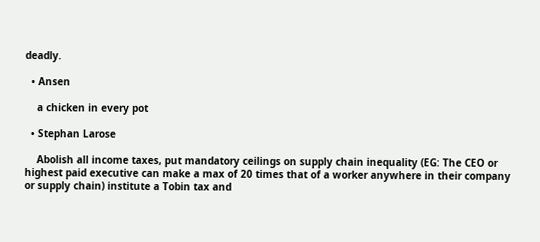deadly.

  • Ansen

    a chicken in every pot

  • Stephan Larose

    Abolish all income taxes, put mandatory ceilings on supply chain inequality (EG: The CEO or highest paid executive can make a max of 20 times that of a worker anywhere in their company or supply chain) institute a Tobin tax and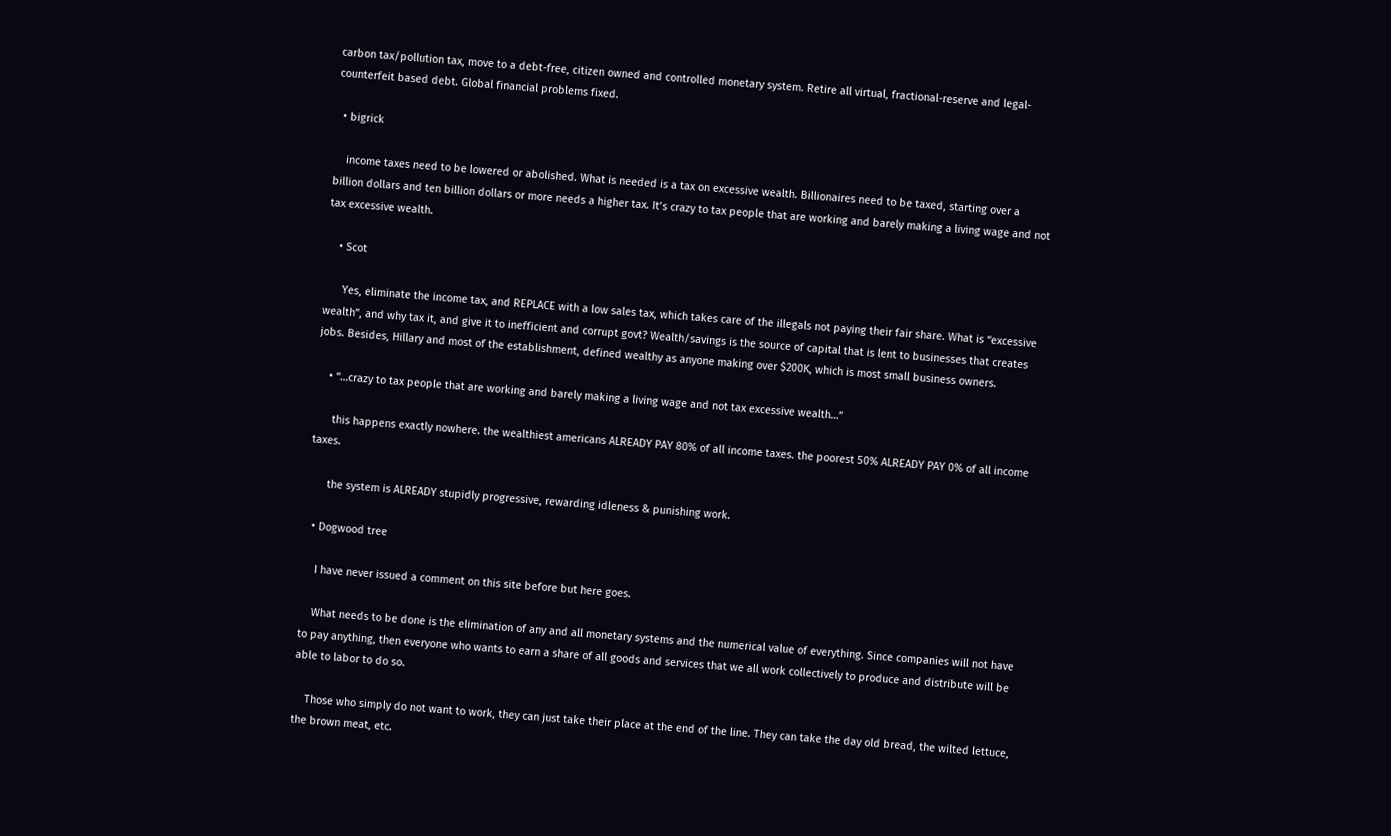carbon tax/pollution tax, move to a debt-free, citizen owned and controlled monetary system. Retire all virtual, fractional-reserve and legal-counterfeit based debt. Global financial problems fixed.

  • bigrick

    income taxes need to be lowered or abolished. What is needed is a tax on excessive wealth. Billionaires need to be taxed, starting over a billion dollars and ten billion dollars or more needs a higher tax. It’s crazy to tax people that are working and barely making a living wage and not tax excessive wealth.

    • Scot

      Yes, eliminate the income tax, and REPLACE with a low sales tax, which takes care of the illegals not paying their fair share. What is “excessive wealth”, and why tax it, and give it to inefficient and corrupt govt? Wealth/savings is the source of capital that is lent to businesses that creates jobs. Besides, Hillary and most of the establishment, defined wealthy as anyone making over $200K, which is most small business owners.

    • “…crazy to tax people that are working and barely making a living wage and not tax excessive wealth…”

      this happens exactly nowhere. the wealthiest americans ALREADY PAY 80% of all income taxes. the poorest 50% ALREADY PAY 0% of all income taxes.

      the system is ALREADY stupidly progressive, rewarding idleness & punishing work.

  • Dogwood tree

    I have never issued a comment on this site before but here goes.

    What needs to be done is the elimination of any and all monetary systems and the numerical value of everything. Since companies will not have to pay anything, then everyone who wants to earn a share of all goods and services that we all work collectively to produce and distribute will be able to labor to do so.

    Those who simply do not want to work, they can just take their place at the end of the line. They can take the day old bread, the wilted lettuce, the brown meat, etc.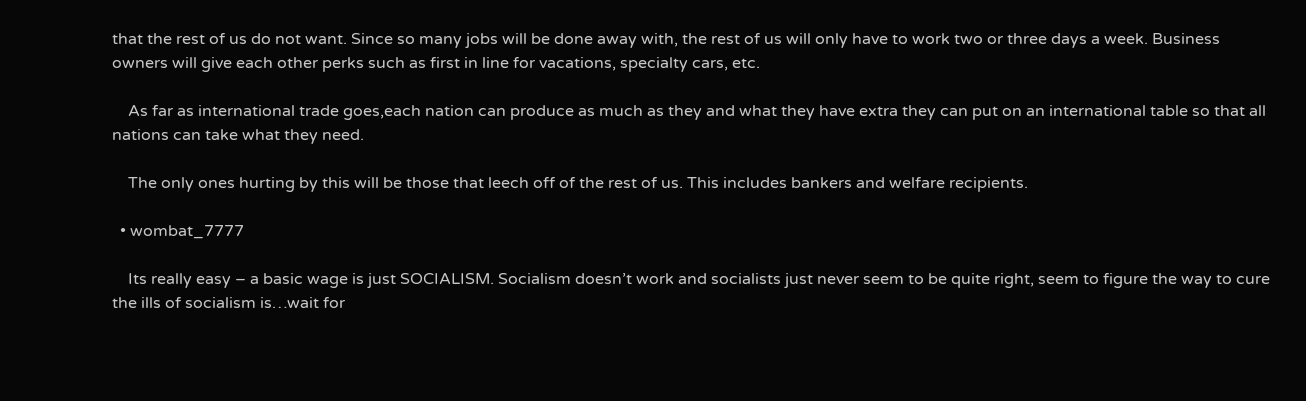that the rest of us do not want. Since so many jobs will be done away with, the rest of us will only have to work two or three days a week. Business owners will give each other perks such as first in line for vacations, specialty cars, etc.

    As far as international trade goes,each nation can produce as much as they and what they have extra they can put on an international table so that all nations can take what they need.

    The only ones hurting by this will be those that leech off of the rest of us. This includes bankers and welfare recipients.

  • wombat_7777

    Its really easy – a basic wage is just SOCIALISM. Socialism doesn’t work and socialists just never seem to be quite right, seem to figure the way to cure the ills of socialism is…wait for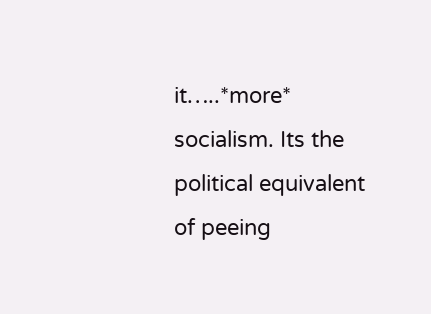it…..*more* socialism. Its the political equivalent of peeing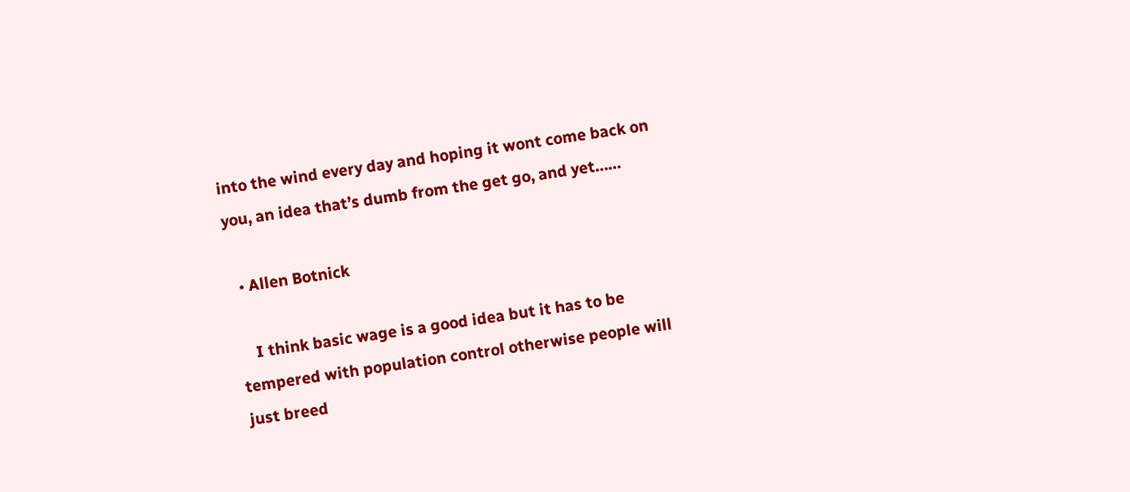into the wind every day and hoping it wont come back on you, an idea that’s dumb from the get go, and yet……

  • Allen Botnick

    I think basic wage is a good idea but it has to be tempered with population control otherwise people will just breed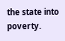the state into poverty.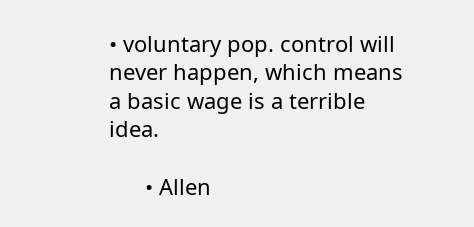• voluntary pop. control will never happen, which means a basic wage is a terrible idea.

      • Allen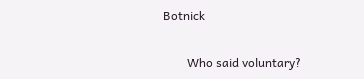Botnick

        Who said voluntary?